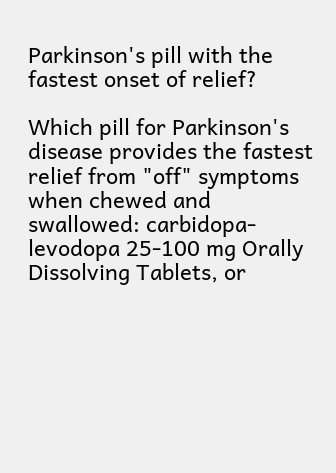Parkinson's pill with the fastest onset of relief?

Which pill for Parkinson's disease provides the fastest relief from "off" symptoms when chewed and swallowed: carbidopa-levodopa 25-100 mg Orally Dissolving Tablets, or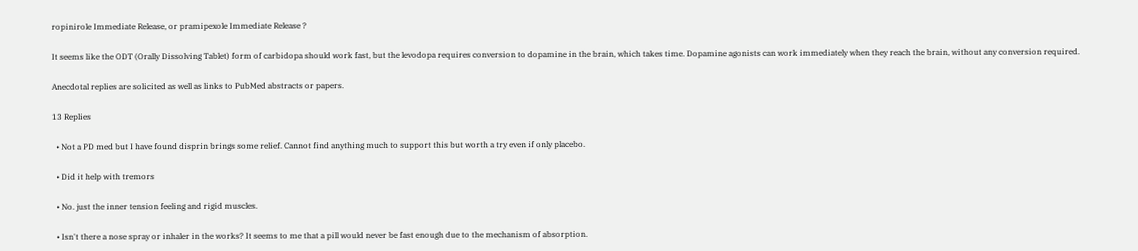ropinirole Immediate Release, or pramipexole Immediate Release ?

It seems like the ODT (Orally Dissolving Tablet) form of carbidopa should work fast, but the levodopa requires conversion to dopamine in the brain, which takes time. Dopamine agonists can work immediately when they reach the brain, without any conversion required.

Anecdotal replies are solicited as well as links to PubMed abstracts or papers.

13 Replies

  • Not a PD med but I have found disprin brings some relief. Cannot find anything much to support this but worth a try even if only placebo.

  • Did it help with tremors

  • No. just the inner tension feeling and rigid muscles.

  • Isn't there a nose spray or inhaler in the works? It seems to me that a pill would never be fast enough due to the mechanism of absorption.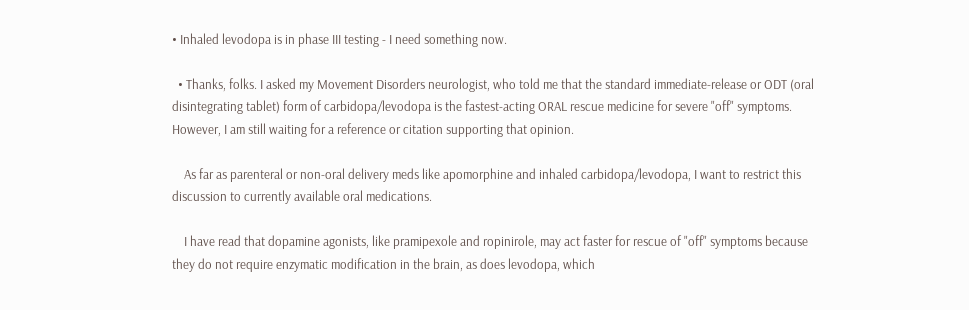• Inhaled levodopa is in phase III testing - I need something now.

  • Thanks, folks. I asked my Movement Disorders neurologist, who told me that the standard immediate-release or ODT (oral disintegrating tablet) form of carbidopa/levodopa is the fastest-acting ORAL rescue medicine for severe "off" symptoms. However, I am still waiting for a reference or citation supporting that opinion.

    As far as parenteral or non-oral delivery meds like apomorphine and inhaled carbidopa/levodopa, I want to restrict this discussion to currently available oral medications.

    I have read that dopamine agonists, like pramipexole and ropinirole, may act faster for rescue of "off" symptoms because they do not require enzymatic modification in the brain, as does levodopa, which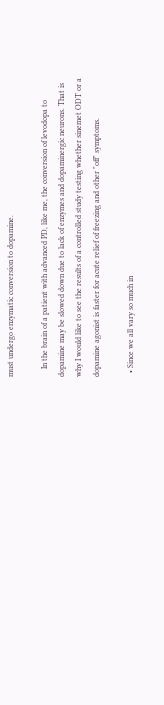must undergo enzymatic conversion to dopamine.

    In the brain of a patient with advanced PD, like me, the conversion of levodopa to dopamine may be slowed down due to lack of enzymes and dopaminergic neurons. That is why I would like to see the results of a controlled study testing whether sinemet ODT or a dopamine agonist is faster for acute relief of freezing and other "off" symptoms.

  • Since we all vary so much in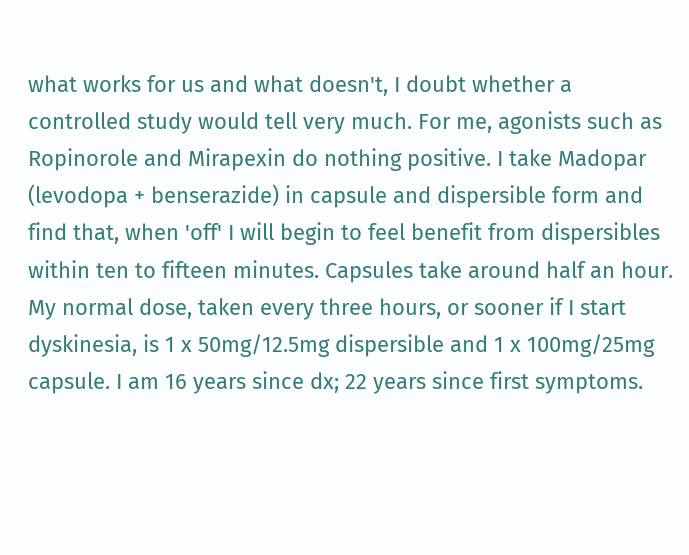what works for us and what doesn't, I doubt whether a controlled study would tell very much. For me, agonists such as Ropinorole and Mirapexin do nothing positive. I take Madopar (levodopa + benserazide) in capsule and dispersible form and find that, when 'off' I will begin to feel benefit from dispersibles within ten to fifteen minutes. Capsules take around half an hour. My normal dose, taken every three hours, or sooner if I start dyskinesia, is 1 x 50mg/12.5mg dispersible and 1 x 100mg/25mg capsule. I am 16 years since dx; 22 years since first symptoms.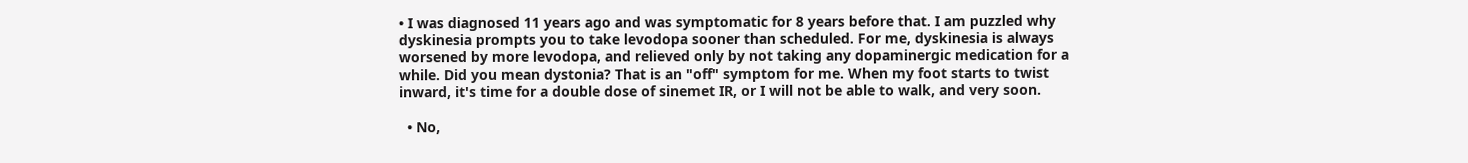• I was diagnosed 11 years ago and was symptomatic for 8 years before that. I am puzzled why dyskinesia prompts you to take levodopa sooner than scheduled. For me, dyskinesia is always worsened by more levodopa, and relieved only by not taking any dopaminergic medication for a while. Did you mean dystonia? That is an "off" symptom for me. When my foot starts to twist inward, it's time for a double dose of sinemet IR, or I will not be able to walk, and very soon.

  • No,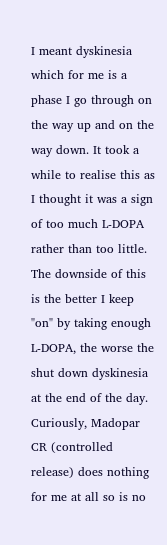I meant dyskinesia which for me is a phase I go through on the way up and on the way down. It took a while to realise this as I thought it was a sign of too much L-DOPA rather than too little. The downside of this is the better I keep "on" by taking enough L-DOPA, the worse the shut down dyskinesia at the end of the day. Curiously, Madopar CR (controlled release) does nothing for me at all so is no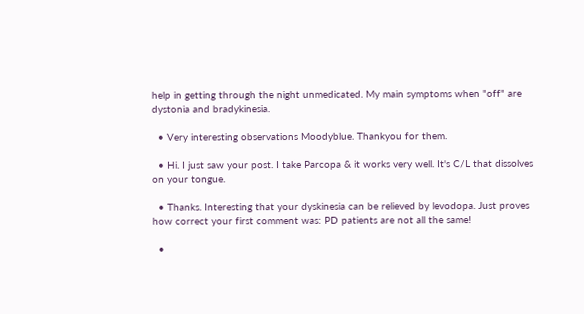help in getting through the night unmedicated. My main symptoms when "off" are dystonia and bradykinesia.

  • Very interesting observations Moodyblue. Thankyou for them.

  • Hi. I just saw your post. I take Parcopa & it works very well. It's C/L that dissolves on your tongue.

  • Thanks. Interesting that your dyskinesia can be relieved by levodopa. Just proves how correct your first comment was: PD patients are not all the same!

  •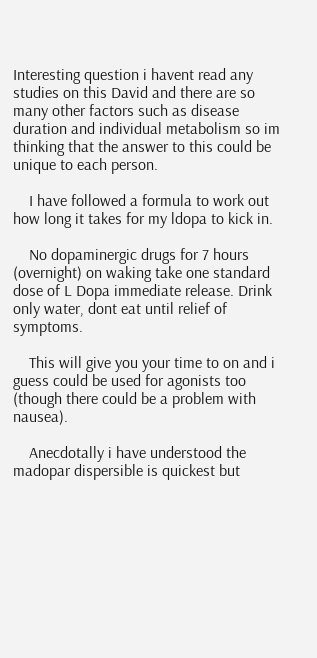Interesting question i havent read any studies on this David and there are so many other factors such as disease duration and individual metabolism so im thinking that the answer to this could be unique to each person.

    I have followed a formula to work out how long it takes for my ldopa to kick in.

    No dopaminergic drugs for 7 hours (overnight) on waking take one standard dose of L Dopa immediate release. Drink only water, dont eat until relief of symptoms.

    This will give you your time to on and i guess could be used for agonists too (though there could be a problem with nausea).

    Anecdotally i have understood the madopar dispersible is quickest but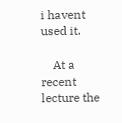i havent used it.

    At a recent lecture the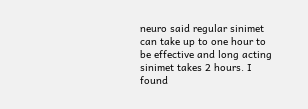neuro said regular sinimet can take up to one hour to be effective and long acting sinimet takes 2 hours. I found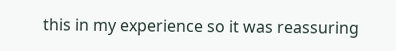this in my experience so it was reassuring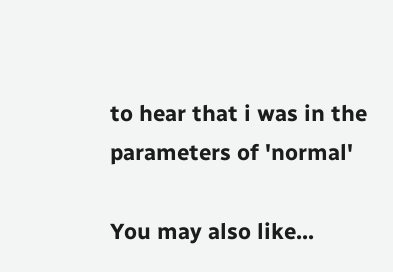to hear that i was in the parameters of 'normal'

You may also like...